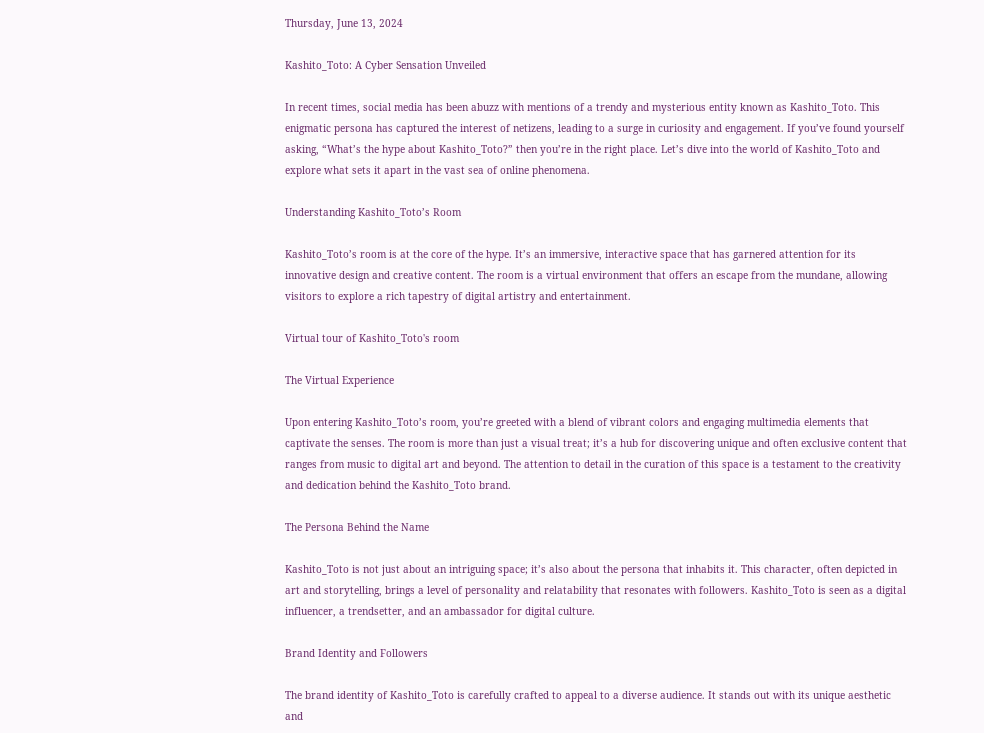Thursday, June 13, 2024

Kashito_Toto: A Cyber Sensation Unveiled

In recent times, social media has been abuzz with mentions of a trendy and mysterious entity known as Kashito_Toto. This enigmatic persona has captured the interest of netizens, leading to a surge in curiosity and engagement. If you’ve found yourself asking, “What’s the hype about Kashito_Toto?” then you’re in the right place. Let’s dive into the world of Kashito_Toto and explore what sets it apart in the vast sea of online phenomena.

Understanding Kashito_Toto’s Room

Kashito_Toto’s room is at the core of the hype. It’s an immersive, interactive space that has garnered attention for its innovative design and creative content. The room is a virtual environment that offers an escape from the mundane, allowing visitors to explore a rich tapestry of digital artistry and entertainment.

Virtual tour of Kashito_Toto's room

The Virtual Experience

Upon entering Kashito_Toto’s room, you’re greeted with a blend of vibrant colors and engaging multimedia elements that captivate the senses. The room is more than just a visual treat; it’s a hub for discovering unique and often exclusive content that ranges from music to digital art and beyond. The attention to detail in the curation of this space is a testament to the creativity and dedication behind the Kashito_Toto brand.

The Persona Behind the Name

Kashito_Toto is not just about an intriguing space; it’s also about the persona that inhabits it. This character, often depicted in art and storytelling, brings a level of personality and relatability that resonates with followers. Kashito_Toto is seen as a digital influencer, a trendsetter, and an ambassador for digital culture.

Brand Identity and Followers

The brand identity of Kashito_Toto is carefully crafted to appeal to a diverse audience. It stands out with its unique aesthetic and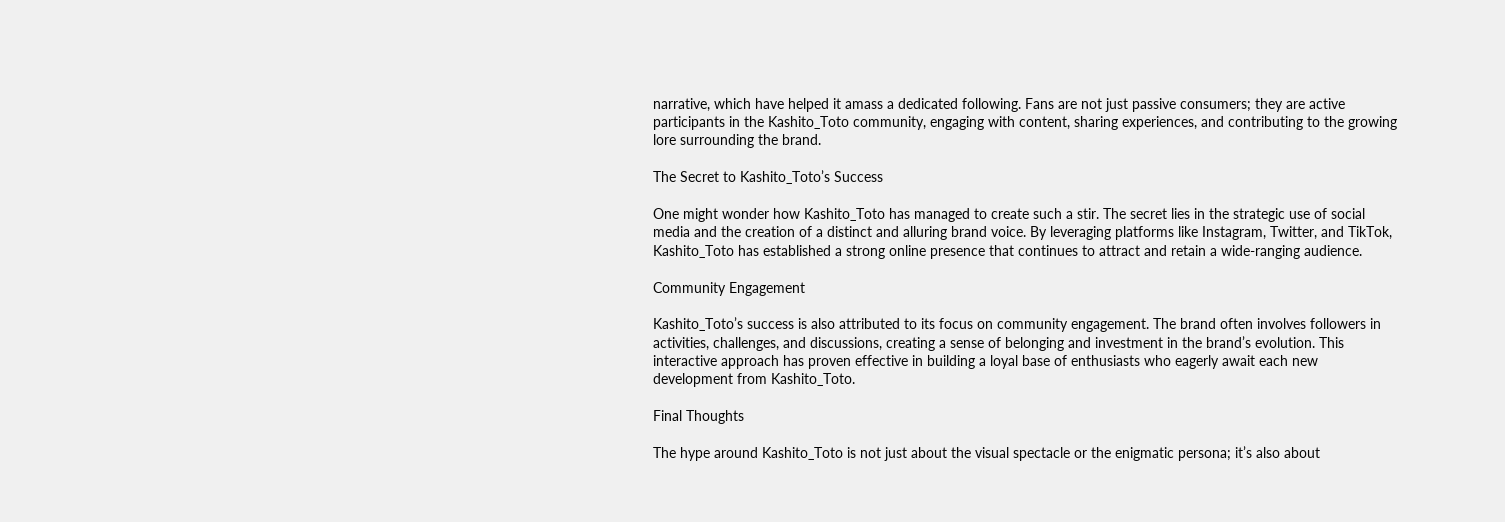narrative, which have helped it amass a dedicated following. Fans are not just passive consumers; they are active participants in the Kashito_Toto community, engaging with content, sharing experiences, and contributing to the growing lore surrounding the brand.

The Secret to Kashito_Toto’s Success

One might wonder how Kashito_Toto has managed to create such a stir. The secret lies in the strategic use of social media and the creation of a distinct and alluring brand voice. By leveraging platforms like Instagram, Twitter, and TikTok, Kashito_Toto has established a strong online presence that continues to attract and retain a wide-ranging audience.

Community Engagement

Kashito_Toto’s success is also attributed to its focus on community engagement. The brand often involves followers in activities, challenges, and discussions, creating a sense of belonging and investment in the brand’s evolution. This interactive approach has proven effective in building a loyal base of enthusiasts who eagerly await each new development from Kashito_Toto.

Final Thoughts

The hype around Kashito_Toto is not just about the visual spectacle or the enigmatic persona; it’s also about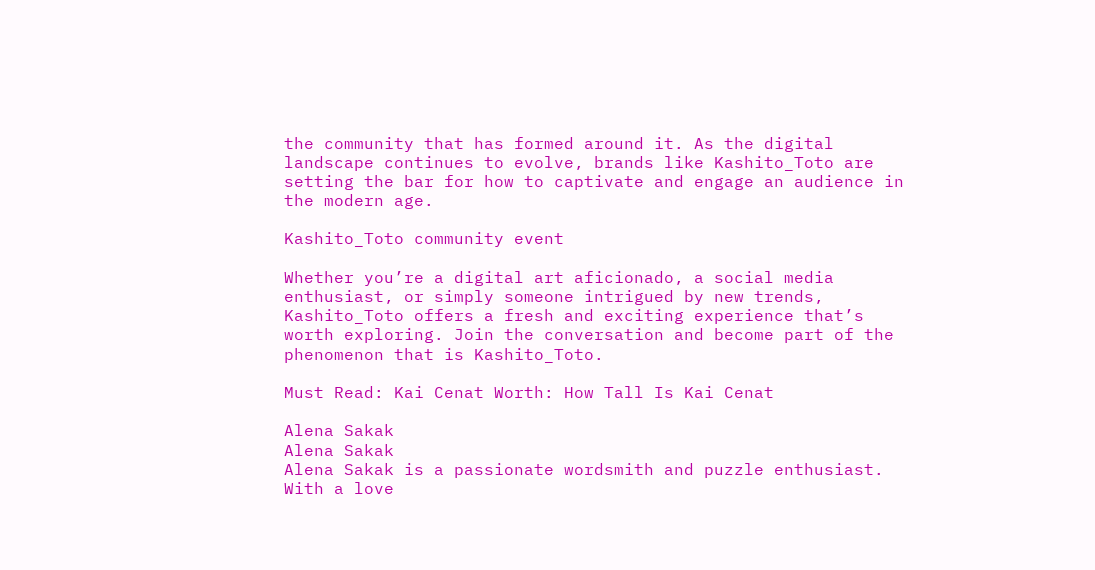the community that has formed around it. As the digital landscape continues to evolve, brands like Kashito_Toto are setting the bar for how to captivate and engage an audience in the modern age.

Kashito_Toto community event

Whether you’re a digital art aficionado, a social media enthusiast, or simply someone intrigued by new trends, Kashito_Toto offers a fresh and exciting experience that’s worth exploring. Join the conversation and become part of the phenomenon that is Kashito_Toto.

Must Read: Kai Cenat Worth: How Tall Is Kai Cenat

Alena Sakak
Alena Sakak
Alena Sakak is a passionate wordsmith and puzzle enthusiast. With a love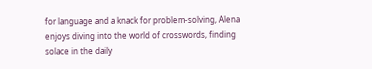for language and a knack for problem-solving, Alena enjoys diving into the world of crosswords, finding solace in the daily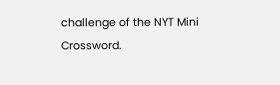challenge of the NYT Mini Crossword.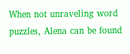When not unraveling word puzzles, Alena can be found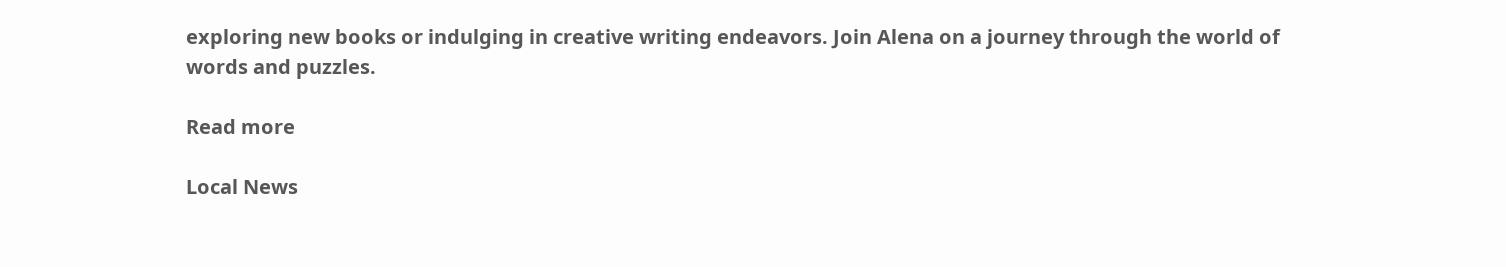exploring new books or indulging in creative writing endeavors. Join Alena on a journey through the world of words and puzzles.

Read more

Local News